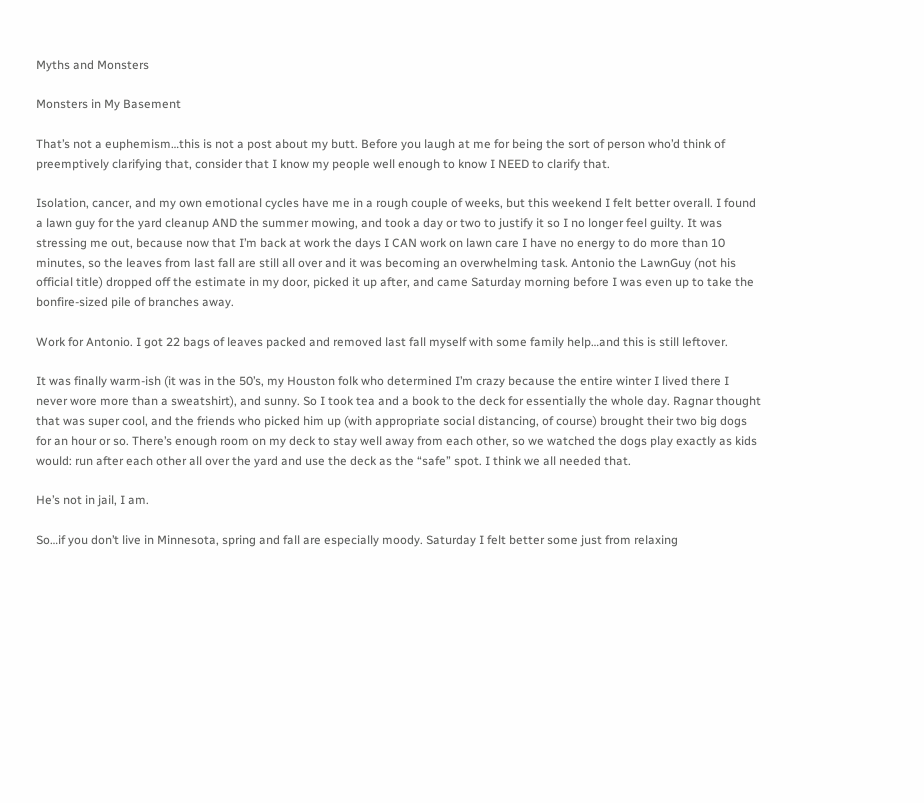Myths and Monsters

Monsters in My Basement

That’s not a euphemism…this is not a post about my butt. Before you laugh at me for being the sort of person who’d think of preemptively clarifying that, consider that I know my people well enough to know I NEED to clarify that.

Isolation, cancer, and my own emotional cycles have me in a rough couple of weeks, but this weekend I felt better overall. I found a lawn guy for the yard cleanup AND the summer mowing, and took a day or two to justify it so I no longer feel guilty. It was stressing me out, because now that I’m back at work the days I CAN work on lawn care I have no energy to do more than 10 minutes, so the leaves from last fall are still all over and it was becoming an overwhelming task. Antonio the LawnGuy (not his official title) dropped off the estimate in my door, picked it up after, and came Saturday morning before I was even up to take the bonfire-sized pile of branches away.

Work for Antonio. I got 22 bags of leaves packed and removed last fall myself with some family help…and this is still leftover.

It was finally warm-ish (it was in the 50’s, my Houston folk who determined I’m crazy because the entire winter I lived there I never wore more than a sweatshirt), and sunny. So I took tea and a book to the deck for essentially the whole day. Ragnar thought that was super cool, and the friends who picked him up (with appropriate social distancing, of course) brought their two big dogs for an hour or so. There’s enough room on my deck to stay well away from each other, so we watched the dogs play exactly as kids would: run after each other all over the yard and use the deck as the “safe” spot. I think we all needed that.

He’s not in jail, I am.

So…if you don’t live in Minnesota, spring and fall are especially moody. Saturday I felt better some just from relaxing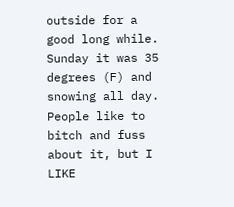outside for a good long while. Sunday it was 35 degrees (F) and snowing all day. People like to bitch and fuss about it, but I LIKE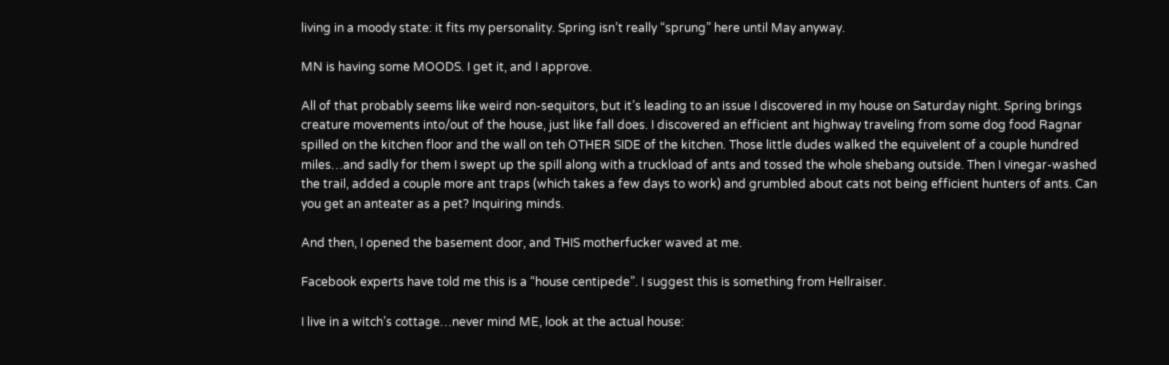living in a moody state: it fits my personality. Spring isn’t really “sprung” here until May anyway.

MN is having some MOODS. I get it, and I approve.

All of that probably seems like weird non-sequitors, but it’s leading to an issue I discovered in my house on Saturday night. Spring brings creature movements into/out of the house, just like fall does. I discovered an efficient ant highway traveling from some dog food Ragnar spilled on the kitchen floor and the wall on teh OTHER SIDE of the kitchen. Those little dudes walked the equivelent of a couple hundred miles…and sadly for them I swept up the spill along with a truckload of ants and tossed the whole shebang outside. Then I vinegar-washed the trail, added a couple more ant traps (which takes a few days to work) and grumbled about cats not being efficient hunters of ants. Can you get an anteater as a pet? Inquiring minds.

And then, I opened the basement door, and THIS motherfucker waved at me.

Facebook experts have told me this is a “house centipede”. I suggest this is something from Hellraiser.

I live in a witch’s cottage…never mind ME, look at the actual house: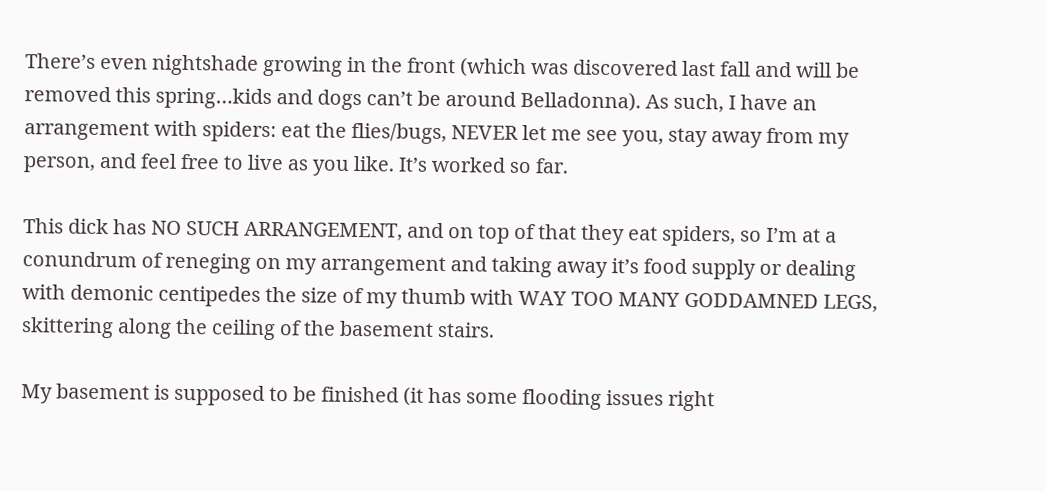There’s even nightshade growing in the front (which was discovered last fall and will be removed this spring…kids and dogs can’t be around Belladonna). As such, I have an arrangement with spiders: eat the flies/bugs, NEVER let me see you, stay away from my person, and feel free to live as you like. It’s worked so far.

This dick has NO SUCH ARRANGEMENT, and on top of that they eat spiders, so I’m at a conundrum of reneging on my arrangement and taking away it’s food supply or dealing with demonic centipedes the size of my thumb with WAY TOO MANY GODDAMNED LEGS, skittering along the ceiling of the basement stairs.

My basement is supposed to be finished (it has some flooding issues right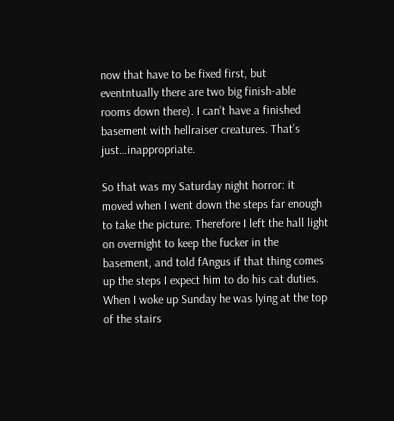now that have to be fixed first, but eventntually there are two big finish-able rooms down there). I can’t have a finished basement with hellraiser creatures. That’s just…inappropriate.

So that was my Saturday night horror: it moved when I went down the steps far enough to take the picture. Therefore I left the hall light on overnight to keep the fucker in the basement, and told fAngus if that thing comes up the steps I expect him to do his cat duties. When I woke up Sunday he was lying at the top of the stairs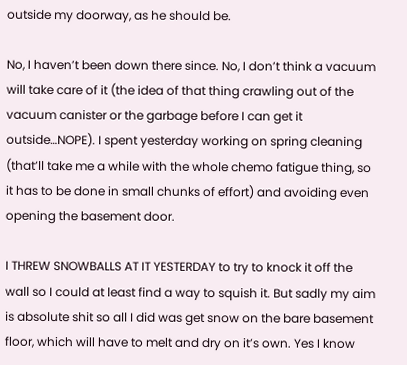outside my doorway, as he should be.

No, I haven’t been down there since. No, I don’t think a vacuum will take care of it (the idea of that thing crawling out of the vacuum canister or the garbage before I can get it outside…NOPE). I spent yesterday working on spring cleaning (that’ll take me a while with the whole chemo fatigue thing, so it has to be done in small chunks of effort) and avoiding even opening the basement door.

I THREW SNOWBALLS AT IT YESTERDAY to try to knock it off the wall so I could at least find a way to squish it. But sadly my aim is absolute shit so all I did was get snow on the bare basement floor, which will have to melt and dry on it’s own. Yes I know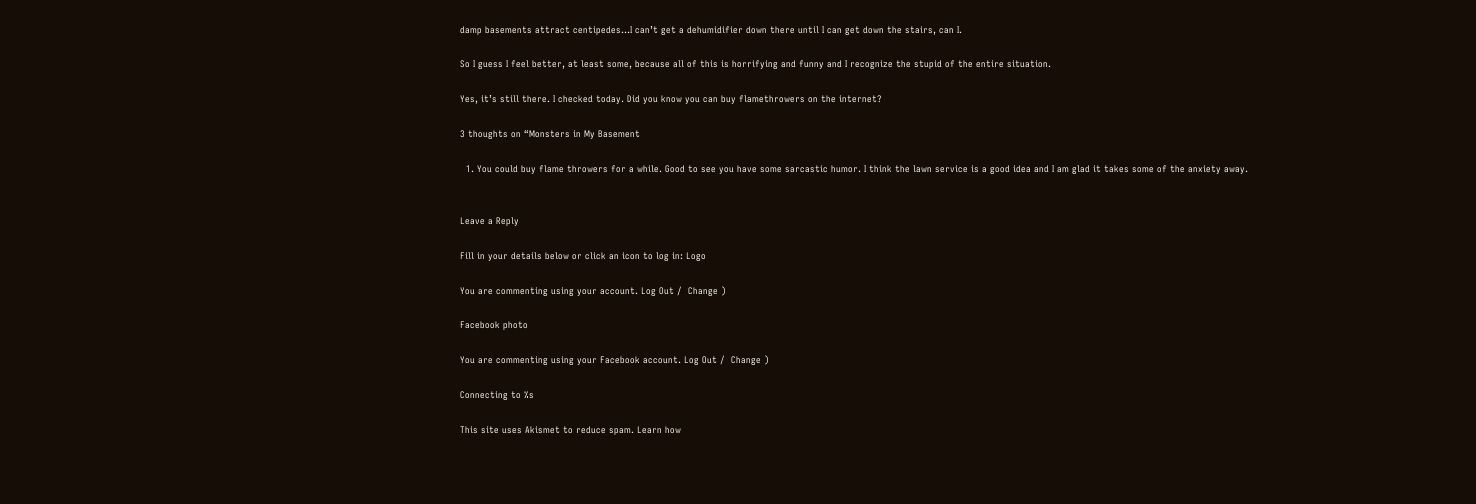damp basements attract centipedes…I can’t get a dehumidifier down there until I can get down the stairs, can I.

So I guess I feel better, at least some, because all of this is horrifying and funny and I recognize the stupid of the entire situation.

Yes, it’s still there. I checked today. Did you know you can buy flamethrowers on the internet?

3 thoughts on “Monsters in My Basement

  1. You could buy flame throwers for a while. Good to see you have some sarcastic humor. I think the lawn service is a good idea and I am glad it takes some of the anxiety away.


Leave a Reply

Fill in your details below or click an icon to log in: Logo

You are commenting using your account. Log Out /  Change )

Facebook photo

You are commenting using your Facebook account. Log Out /  Change )

Connecting to %s

This site uses Akismet to reduce spam. Learn how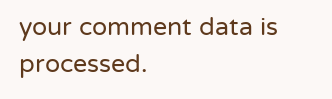your comment data is processed.